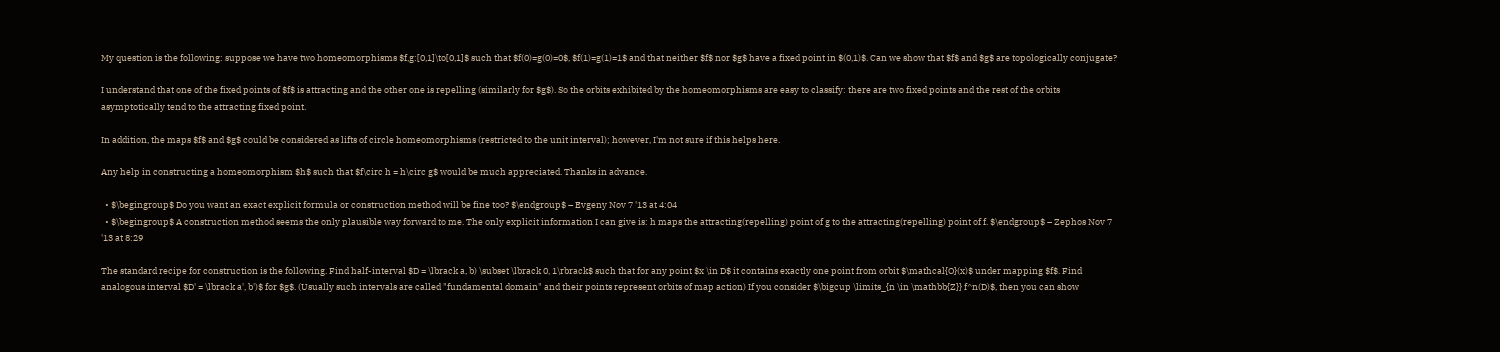My question is the following: suppose we have two homeomorphisms $f,g:[0,1]\to[0,1]$ such that $f(0)=g(0)=0$, $f(1)=g(1)=1$ and that neither $f$ nor $g$ have a fixed point in $(0,1)$. Can we show that $f$ and $g$ are topologically conjugate?

I understand that one of the fixed points of $f$ is attracting and the other one is repelling (similarly for $g$). So the orbits exhibited by the homeomorphisms are easy to classify: there are two fixed points and the rest of the orbits asymptotically tend to the attracting fixed point.

In addition, the maps $f$ and $g$ could be considered as lifts of circle homeomorphisms (restricted to the unit interval); however, I'm not sure if this helps here.

Any help in constructing a homeomorphism $h$ such that $f\circ h = h\circ g$ would be much appreciated. Thanks in advance.

  • $\begingroup$ Do you want an exact explicit formula or construction method will be fine too? $\endgroup$ – Evgeny Nov 7 '13 at 4:04
  • $\begingroup$ A construction method seems the only plausible way forward to me. The only explicit information I can give is: h maps the attracting(repelling) point of g to the attracting(repelling) point of f. $\endgroup$ – Zephos Nov 7 '13 at 8:29

The standard recipe for construction is the following. Find half-interval $D = \lbrack a, b) \subset \lbrack 0, 1\rbrack$ such that for any point $x \in D$ it contains exactly one point from orbit $\mathcal{O}(x)$ under mapping $f$. Find analogous interval $D' = \lbrack a', b')$ for $g$. (Usually such intervals are called "fundamental domain" and their points represent orbits of map action) If you consider $\bigcup \limits_{n \in \mathbb{Z}} f^n(D)$, then you can show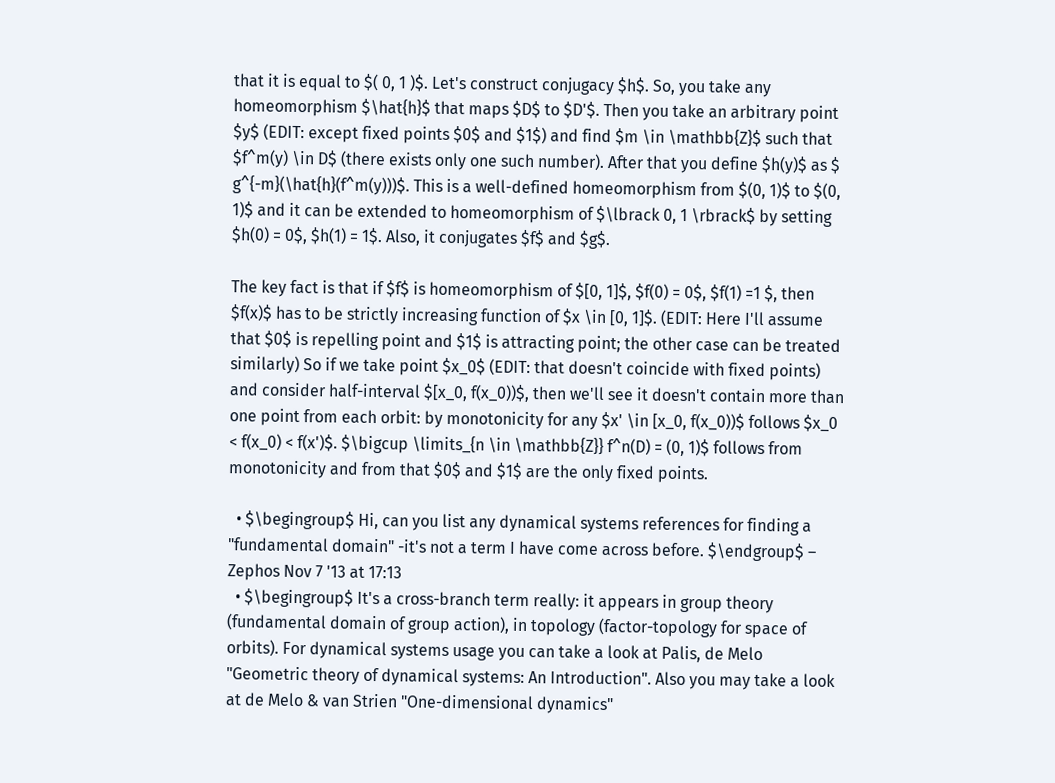that it is equal to $( 0, 1 )$. Let's construct conjugacy $h$. So, you take any homeomorphism $\hat{h}$ that maps $D$ to $D'$. Then you take an arbitrary point $y$ (EDIT: except fixed points $0$ and $1$) and find $m \in \mathbb{Z}$ such that $f^m(y) \in D$ (there exists only one such number). After that you define $h(y)$ as $ g^{-m}(\hat{h}(f^m(y)))$. This is a well-defined homeomorphism from $(0, 1)$ to $(0, 1)$ and it can be extended to homeomorphism of $\lbrack 0, 1 \rbrack$ by setting $h(0) = 0$, $h(1) = 1$. Also, it conjugates $f$ and $g$.

The key fact is that if $f$ is homeomorphism of $[0, 1]$, $f(0) = 0$, $f(1) =1 $, then $f(x)$ has to be strictly increasing function of $x \in [0, 1]$. (EDIT: Here I'll assume that $0$ is repelling point and $1$ is attracting point; the other case can be treated similarly) So if we take point $x_0$ (EDIT: that doesn't coincide with fixed points) and consider half-interval $[x_0, f(x_0))$, then we'll see it doesn't contain more than one point from each orbit: by monotonicity for any $x' \in [x_0, f(x_0))$ follows $x_0 < f(x_0) < f(x')$. $\bigcup \limits_{n \in \mathbb{Z}} f^n(D) = (0, 1)$ follows from monotonicity and from that $0$ and $1$ are the only fixed points.

  • $\begingroup$ Hi, can you list any dynamical systems references for finding a "fundamental domain" -it's not a term I have come across before. $\endgroup$ – Zephos Nov 7 '13 at 17:13
  • $\begingroup$ It's a cross-branch term really: it appears in group theory (fundamental domain of group action), in topology (factor-topology for space of orbits). For dynamical systems usage you can take a look at Palis, de Melo "Geometric theory of dynamical systems: An Introduction". Also you may take a look at de Melo & van Strien "One-dimensional dynamics"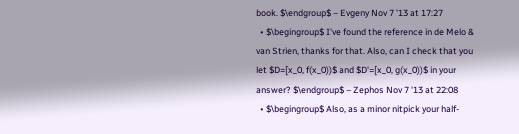book. $\endgroup$ – Evgeny Nov 7 '13 at 17:27
  • $\begingroup$ I've found the reference in de Melo & van Strien, thanks for that. Also, can I check that you let $D=[x_0, f(x_0))$ and $D'=[x_0, g(x_0))$ in your answer? $\endgroup$ – Zephos Nov 7 '13 at 22:08
  • $\begingroup$ Also, as a minor nitpick your half-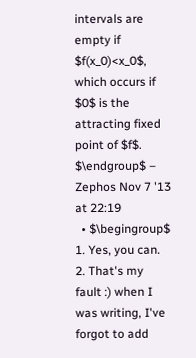intervals are empty if $f(x_0)<x_0$, which occurs if $0$ is the attracting fixed point of $f$. $\endgroup$ – Zephos Nov 7 '13 at 22:19
  • $\begingroup$ 1. Yes, you can. 2. That's my fault :) when I was writing, I've forgot to add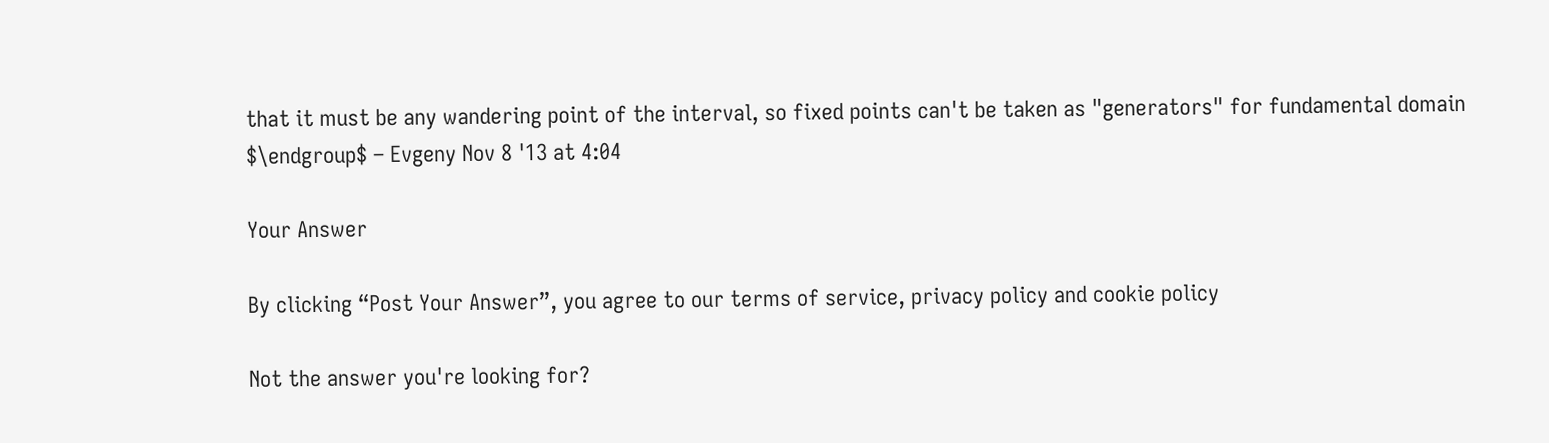that it must be any wandering point of the interval, so fixed points can't be taken as "generators" for fundamental domain $\endgroup$ – Evgeny Nov 8 '13 at 4:04

Your Answer

By clicking “Post Your Answer”, you agree to our terms of service, privacy policy and cookie policy

Not the answer you're looking for?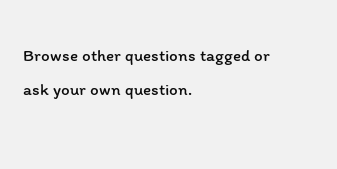Browse other questions tagged or ask your own question.